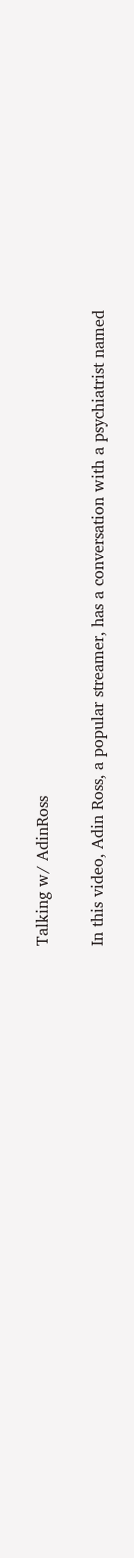Talking w/ AdinRoss

In this video, Adin Ross, a popular streamer, has a conversation with a psychiatrist named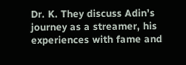Dr. K. They discuss Adin’s journey as a streamer, his experiences with fame and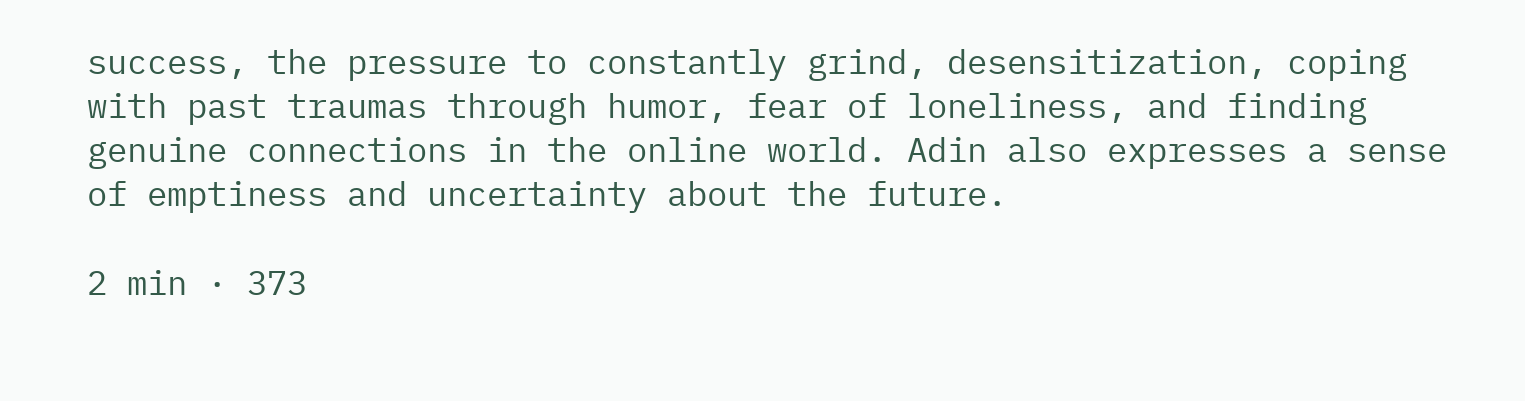success, the pressure to constantly grind, desensitization, coping with past traumas through humor, fear of loneliness, and finding genuine connections in the online world. Adin also expresses a sense of emptiness and uncertainty about the future.

2 min · 373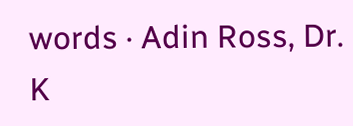words · Adin Ross, Dr. K